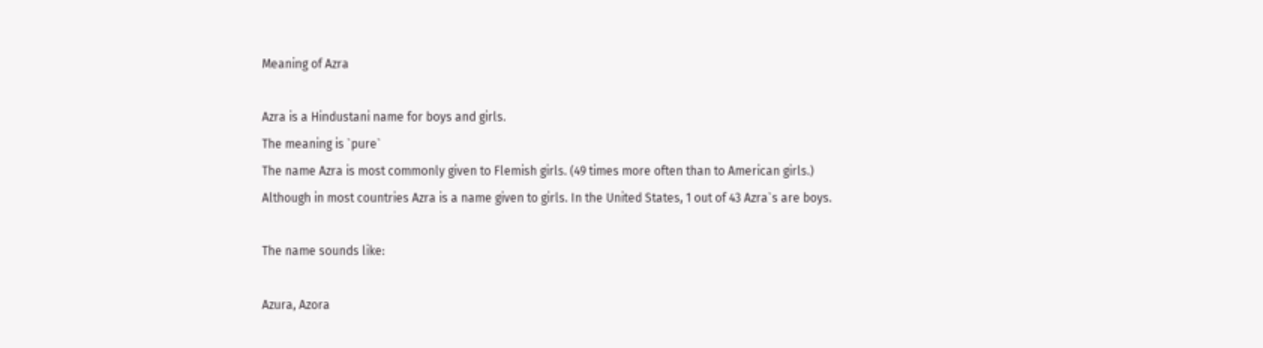Meaning of Azra

Azra is a Hindustani name for boys and girls.
The meaning is `pure`
The name Azra is most commonly given to Flemish girls. (49 times more often than to American girls.)
Although in most countries Azra is a name given to girls. In the United States, 1 out of 43 Azra`s are boys.

The name sounds like:

Azura, Azora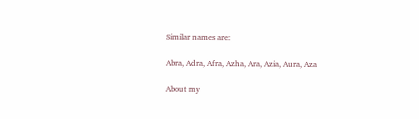Similar names are:

Abra, Adra, Afra, Azha, Ara, Azia, Aura, Aza

About my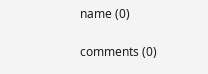name (0)

comments (0)